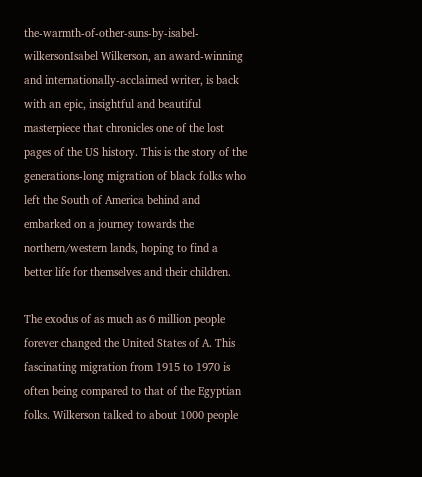the-warmth-of-other-suns-by-isabel-wilkersonIsabel Wilkerson, an award-winning and internationally-acclaimed writer, is back with an epic, insightful and beautiful masterpiece that chronicles one of the lost pages of the US history. This is the story of the generations-long migration of black folks who left the South of America behind and embarked on a journey towards the northern/western lands, hoping to find a better life for themselves and their children.

The exodus of as much as 6 million people forever changed the United States of A. This fascinating migration from 1915 to 1970 is often being compared to that of the Egyptian folks. Wilkerson talked to about 1000 people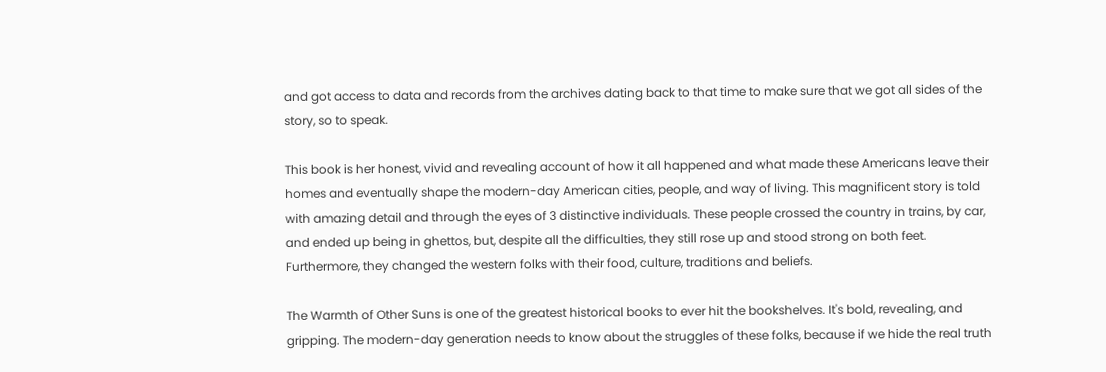and got access to data and records from the archives dating back to that time to make sure that we got all sides of the story, so to speak.

This book is her honest, vivid and revealing account of how it all happened and what made these Americans leave their homes and eventually shape the modern-day American cities, people, and way of living. This magnificent story is told with amazing detail and through the eyes of 3 distinctive individuals. These people crossed the country in trains, by car, and ended up being in ghettos, but, despite all the difficulties, they still rose up and stood strong on both feet. Furthermore, they changed the western folks with their food, culture, traditions and beliefs.

The Warmth of Other Suns is one of the greatest historical books to ever hit the bookshelves. It's bold, revealing, and gripping. The modern-day generation needs to know about the struggles of these folks, because if we hide the real truth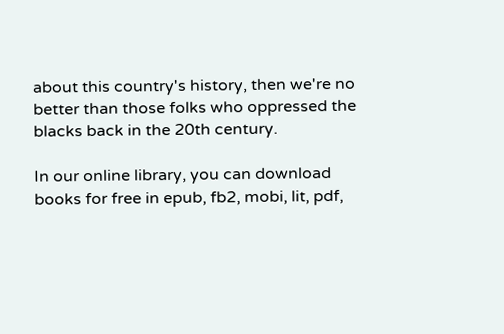about this country's history, then we're no better than those folks who oppressed the blacks back in the 20th century.

In our online library, you can download books for free in epub, fb2, mobi, lit, pdf,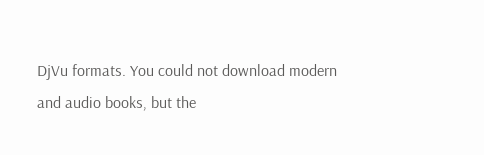DjVu formats. You could not download modern and audio books, but the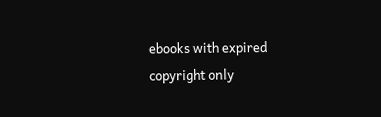ebooks with expired copyright only